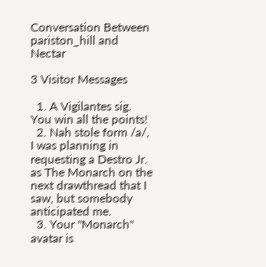Conversation Between pariston_hill and Nectar

3 Visitor Messages

  1. A Vigilantes sig. You win all the points!
  2. Nah stole form /a/, I was planning in requesting a Destro Jr. as The Monarch on the next drawthread that I saw, but somebody anticipated me.
  3. Your "Monarch" avatar is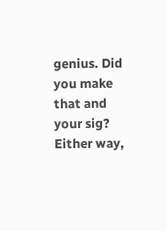genius. Did you make that and your sig? Either way,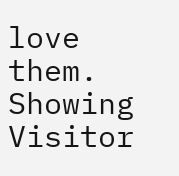love them.
Showing Visitor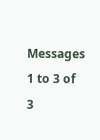Messages 1 to 3 of 3